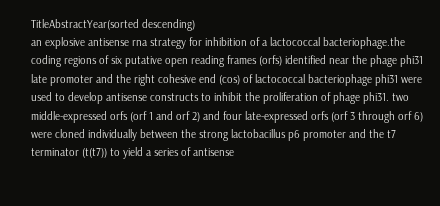TitleAbstractYear(sorted descending)
an explosive antisense rna strategy for inhibition of a lactococcal bacteriophage.the coding regions of six putative open reading frames (orfs) identified near the phage phi31 late promoter and the right cohesive end (cos) of lactococcal bacteriophage phi31 were used to develop antisense constructs to inhibit the proliferation of phage phi31. two middle-expressed orfs (orf 1 and orf 2) and four late-expressed orfs (orf 3 through orf 6) were cloned individually between the strong lactobacillus p6 promoter and the t7 terminator (t(t7)) to yield a series of antisense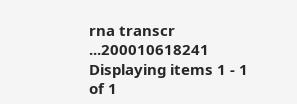rna transcr ...200010618241
Displaying items 1 - 1 of 1